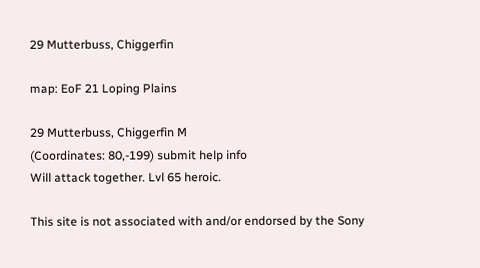29 Mutterbuss, Chiggerfin

map: EoF 21 Loping Plains

29 Mutterbuss, Chiggerfin M
(Coordinates: 80,-199) submit help info
Will attack together. Lvl 65 heroic.

This site is not associated with and/or endorsed by the Sony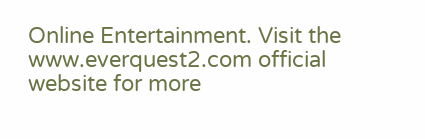Online Entertainment. Visit the www.everquest2.com official website for more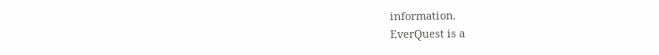information.
EverQuest is a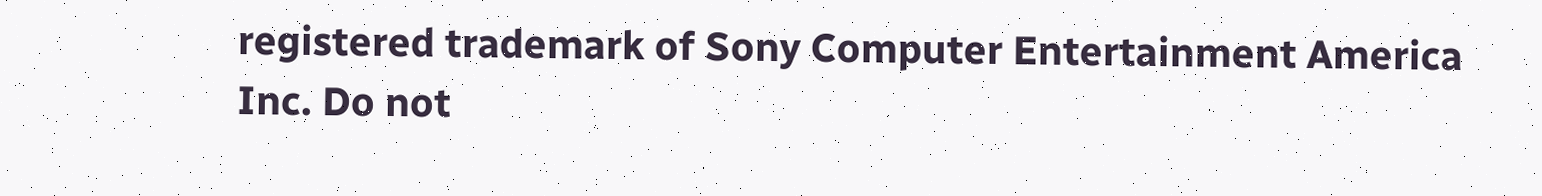registered trademark of Sony Computer Entertainment America Inc. Do not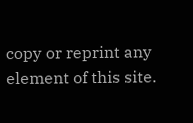copy or reprint any element of this site.